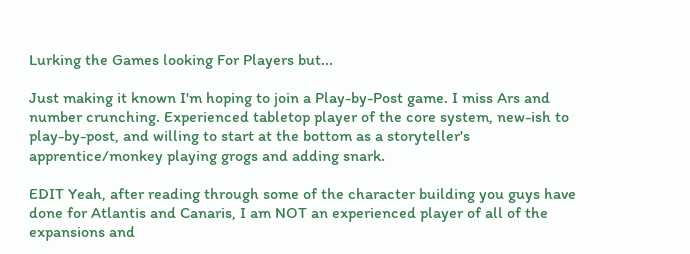Lurking the Games looking For Players but...

Just making it known I'm hoping to join a Play-by-Post game. I miss Ars and number crunching. Experienced tabletop player of the core system, new-ish to play-by-post, and willing to start at the bottom as a storyteller's apprentice/monkey playing grogs and adding snark.

EDIT Yeah, after reading through some of the character building you guys have done for Atlantis and Canaris, I am NOT an experienced player of all of the expansions and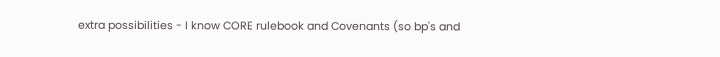extra possibilities - I know CORE rulebook and Covenants (so bp's and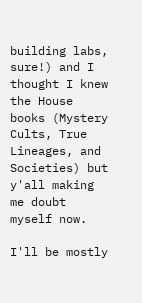building labs, sure!) and I thought I knew the House books (Mystery Cults, True Lineages, and Societies) but y'all making me doubt myself now.

I'll be mostly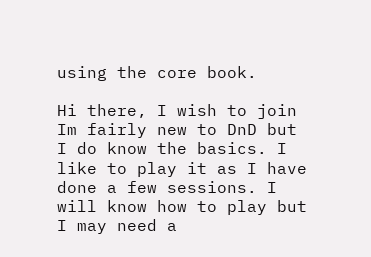using the core book.

Hi there, I wish to join Im fairly new to DnD but I do know the basics. I like to play it as I have done a few sessions. I will know how to play but I may need a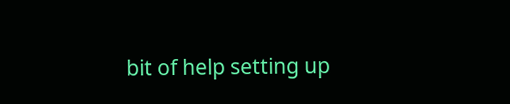bit of help setting up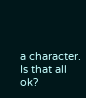a character. Is that all ok?